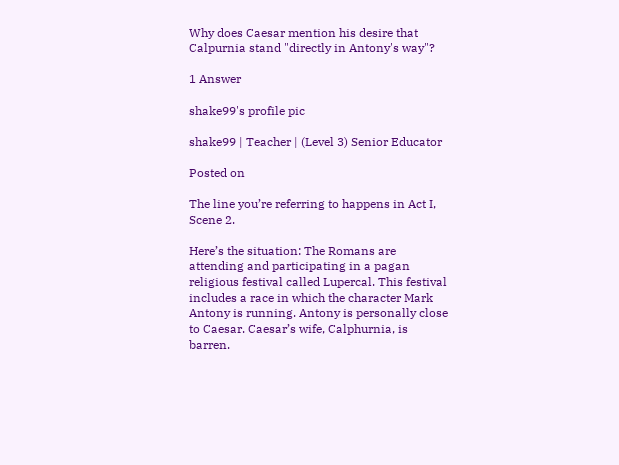Why does Caesar mention his desire that Calpurnia stand "directly in Antony's way"?

1 Answer

shake99's profile pic

shake99 | Teacher | (Level 3) Senior Educator

Posted on

The line you’re referring to happens in Act I, Scene 2.

Here’s the situation: The Romans are attending and participating in a pagan religious festival called Lupercal. This festival includes a race in which the character Mark Antony is running. Antony is personally close to Caesar. Caesar’s wife, Calphurnia, is barren.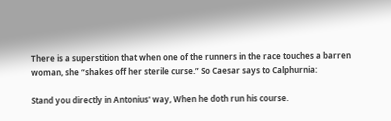There is a superstition that when one of the runners in the race touches a barren woman, she “shakes off her sterile curse.” So Caesar says to Calphurnia:

Stand you directly in Antonius' way, When he doth run his course.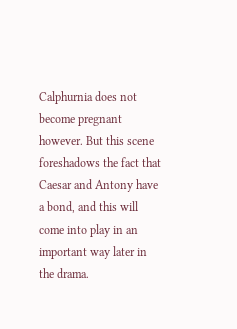Calphurnia does not become pregnant however. But this scene foreshadows the fact that Caesar and Antony have a bond, and this will come into play in an important way later in the drama.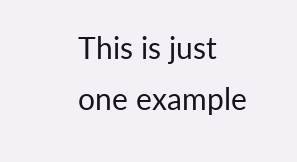This is just one example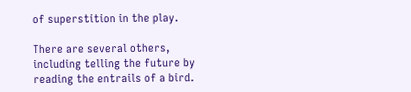of superstition in the play.

There are several others, including telling the future by reading the entrails of a bird.